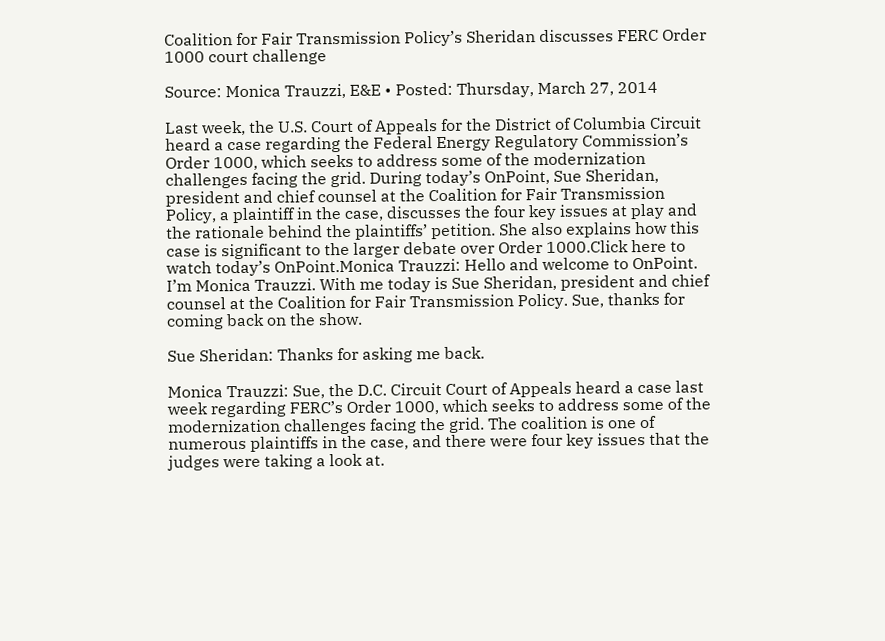Coalition for Fair Transmission Policy’s Sheridan discusses FERC Order 1000 court challenge

Source: Monica Trauzzi, E&E • Posted: Thursday, March 27, 2014

Last week, the U.S. Court of Appeals for the District of Columbia Circuit heard a case regarding the Federal Energy Regulatory Commission’s Order 1000, which seeks to address some of the modernization challenges facing the grid. During today’s OnPoint, Sue Sheridan, president and chief counsel at the Coalition for Fair Transmission Policy, a plaintiff in the case, discusses the four key issues at play and the rationale behind the plaintiffs’ petition. She also explains how this case is significant to the larger debate over Order 1000.Click here to watch today’s OnPoint.Monica Trauzzi: Hello and welcome to OnPoint. I’m Monica Trauzzi. With me today is Sue Sheridan, president and chief counsel at the Coalition for Fair Transmission Policy. Sue, thanks for coming back on the show.

Sue Sheridan: Thanks for asking me back.

Monica Trauzzi: Sue, the D.C. Circuit Court of Appeals heard a case last week regarding FERC’s Order 1000, which seeks to address some of the modernization challenges facing the grid. The coalition is one of numerous plaintiffs in the case, and there were four key issues that the judges were taking a look at.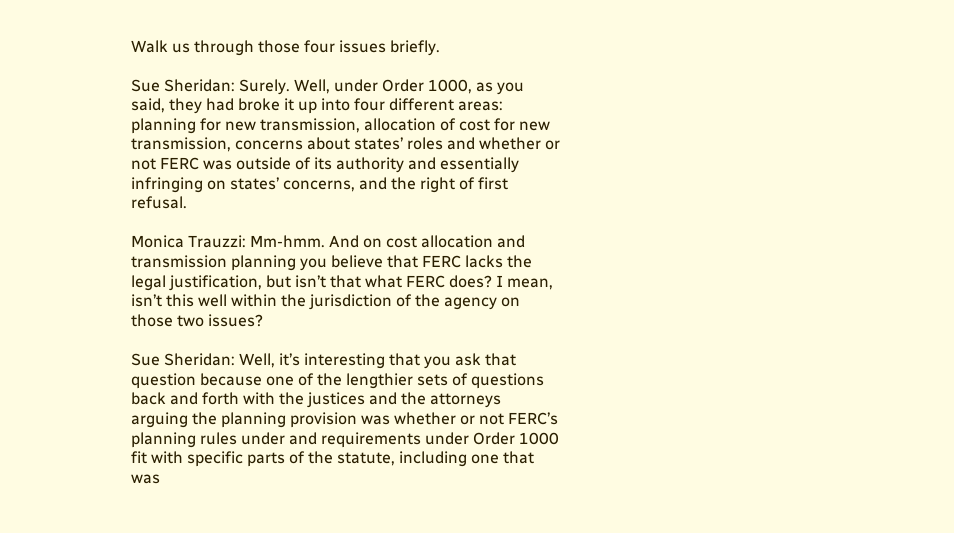Walk us through those four issues briefly.

Sue Sheridan: Surely. Well, under Order 1000, as you said, they had broke it up into four different areas: planning for new transmission, allocation of cost for new transmission, concerns about states’ roles and whether or not FERC was outside of its authority and essentially infringing on states’ concerns, and the right of first refusal.

Monica Trauzzi: Mm-hmm. And on cost allocation and transmission planning you believe that FERC lacks the legal justification, but isn’t that what FERC does? I mean, isn’t this well within the jurisdiction of the agency on those two issues?

Sue Sheridan: Well, it’s interesting that you ask that question because one of the lengthier sets of questions back and forth with the justices and the attorneys arguing the planning provision was whether or not FERC’s planning rules under and requirements under Order 1000 fit with specific parts of the statute, including one that was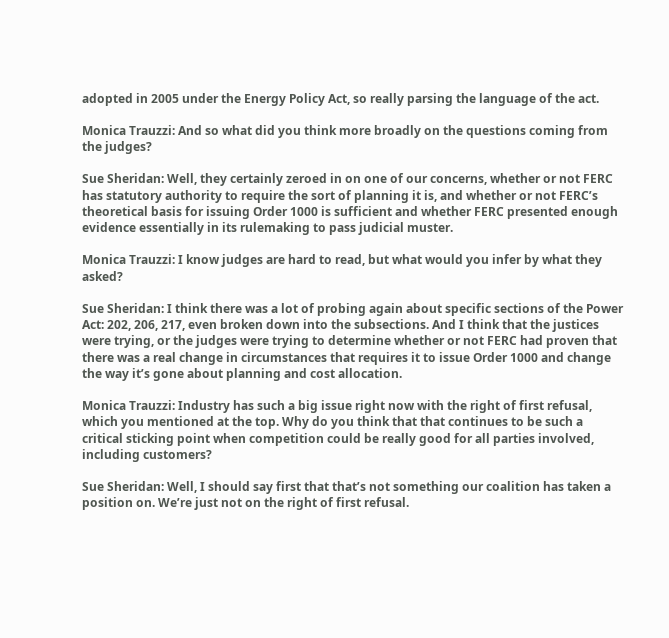adopted in 2005 under the Energy Policy Act, so really parsing the language of the act.

Monica Trauzzi: And so what did you think more broadly on the questions coming from the judges?

Sue Sheridan: Well, they certainly zeroed in on one of our concerns, whether or not FERC has statutory authority to require the sort of planning it is, and whether or not FERC’s theoretical basis for issuing Order 1000 is sufficient and whether FERC presented enough evidence essentially in its rulemaking to pass judicial muster.

Monica Trauzzi: I know judges are hard to read, but what would you infer by what they asked?

Sue Sheridan: I think there was a lot of probing again about specific sections of the Power Act: 202, 206, 217, even broken down into the subsections. And I think that the justices were trying, or the judges were trying to determine whether or not FERC had proven that there was a real change in circumstances that requires it to issue Order 1000 and change the way it’s gone about planning and cost allocation.

Monica Trauzzi: Industry has such a big issue right now with the right of first refusal, which you mentioned at the top. Why do you think that that continues to be such a critical sticking point when competition could be really good for all parties involved, including customers?

Sue Sheridan: Well, I should say first that that’s not something our coalition has taken a position on. We’re just not on the right of first refusal.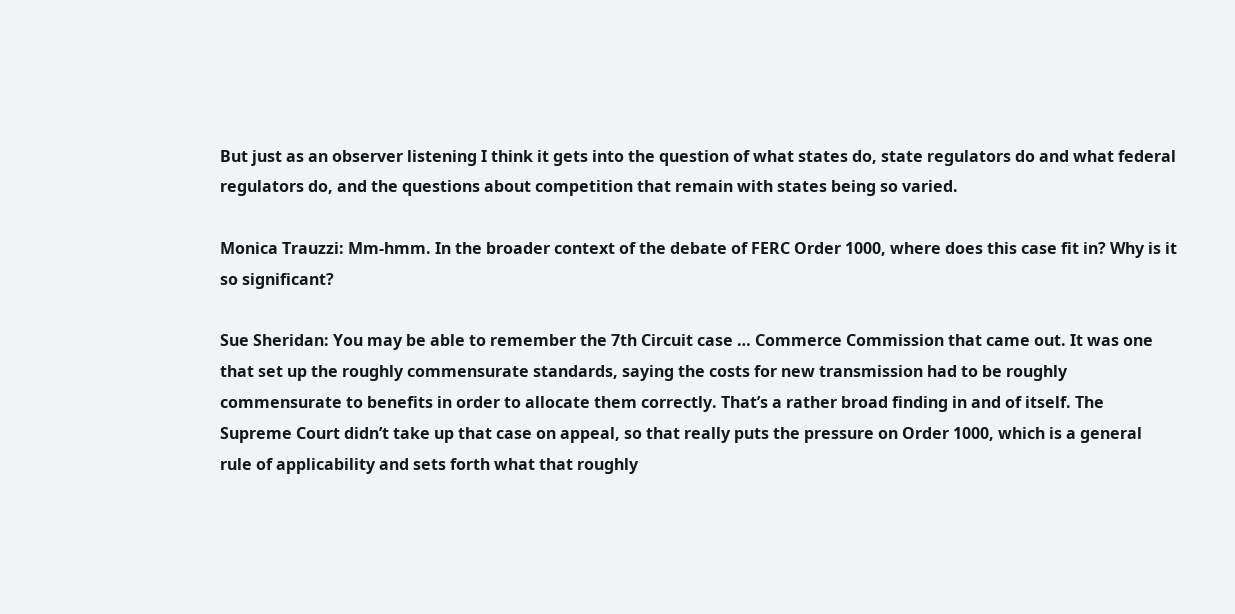But just as an observer listening I think it gets into the question of what states do, state regulators do and what federal regulators do, and the questions about competition that remain with states being so varied.

Monica Trauzzi: Mm-hmm. In the broader context of the debate of FERC Order 1000, where does this case fit in? Why is it so significant?

Sue Sheridan: You may be able to remember the 7th Circuit case … Commerce Commission that came out. It was one that set up the roughly commensurate standards, saying the costs for new transmission had to be roughly commensurate to benefits in order to allocate them correctly. That’s a rather broad finding in and of itself. The Supreme Court didn’t take up that case on appeal, so that really puts the pressure on Order 1000, which is a general rule of applicability and sets forth what that roughly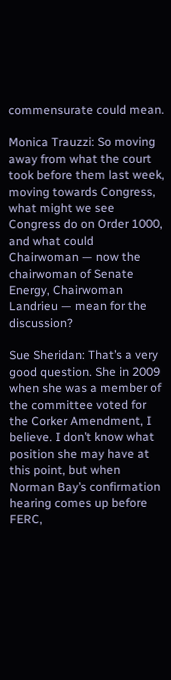commensurate could mean.

Monica Trauzzi: So moving away from what the court took before them last week, moving towards Congress, what might we see Congress do on Order 1000, and what could Chairwoman — now the chairwoman of Senate Energy, Chairwoman Landrieu — mean for the discussion?

Sue Sheridan: That’s a very good question. She in 2009 when she was a member of the committee voted for the Corker Amendment, I believe. I don’t know what position she may have at this point, but when Norman Bay’s confirmation hearing comes up before FERC,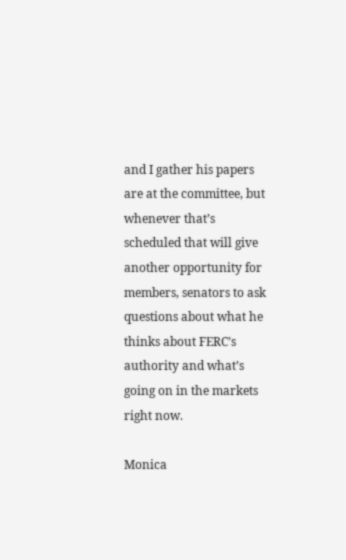and I gather his papers are at the committee, but whenever that’s scheduled that will give another opportunity for members, senators to ask questions about what he thinks about FERC’s authority and what’s going on in the markets right now.

Monica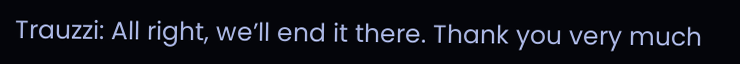Trauzzi: All right, we’ll end it there. Thank you very much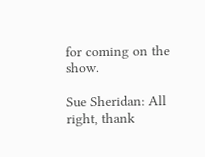for coming on the show.

Sue Sheridan: All right, thank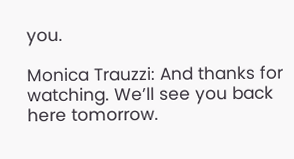you.

Monica Trauzzi: And thanks for watching. We’ll see you back here tomorrow.